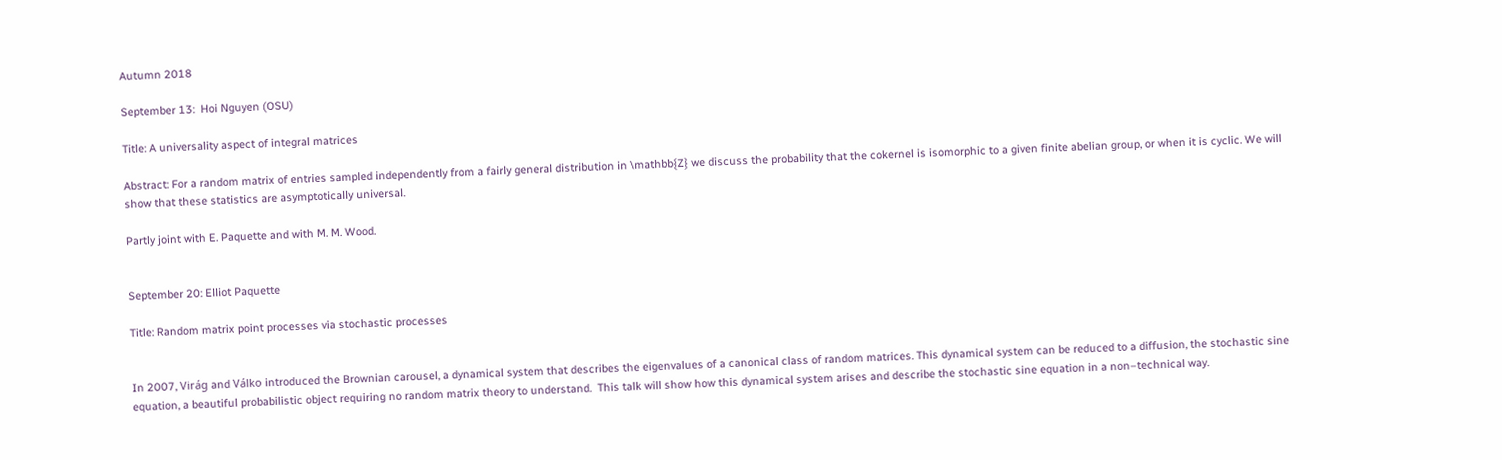Autumn 2018

September 13:  Hoi Nguyen (OSU)

Title: A universality aspect of integral matrices

Abstract: For a random matrix of entries sampled independently from a fairly general distribution in \mathbb{Z} we discuss the probability that the cokernel is isomorphic to a given finite abelian group, or when it is cyclic. We will show that these statistics are asymptotically universal.

Partly joint with E. Paquette and with M. M. Wood.


September 20: Elliot Paquette

Title: Random matrix point processes via stochastic processes


In 2007, Virág and Válko introduced the Brownian carousel, a dynamical system that describes the eigenvalues of a canonical class of random matrices. This dynamical system can be reduced to a diffusion, the stochastic sine equation, a beautiful probabilistic object requiring no random matrix theory to understand.  This talk will show how this dynamical system arises and describe the stochastic sine equation in a non–technical way.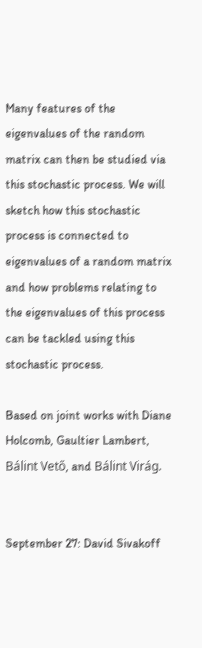Many features of the eigenvalues of the random matrix can then be studied via this stochastic process. We will sketch how this stochastic process is connected to eigenvalues of a random matrix and how problems relating to the eigenvalues of this process can be tackled using this stochastic process.

Based on joint works with Diane Holcomb, Gaultier Lambert, Bálint Vető, and Bálint Virág.


September 27: David Sivakoff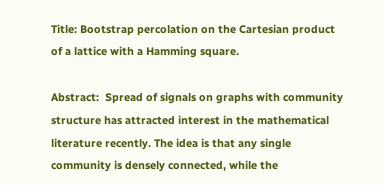Title: Bootstrap percolation on the Cartesian product of a lattice with a Hamming square.

Abstract:  Spread of signals on graphs with community structure has attracted interest in the mathematical literature recently. The idea is that any single community is densely connected, while the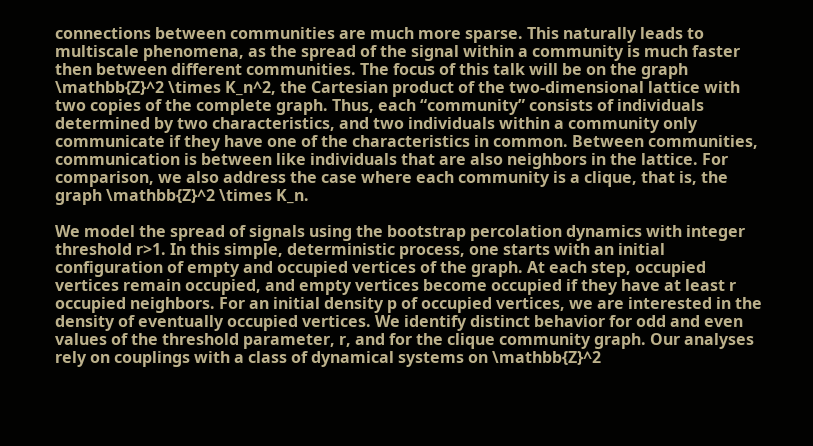connections between communities are much more sparse. This naturally leads to multiscale phenomena, as the spread of the signal within a community is much faster then between different communities. The focus of this talk will be on the graph \mathbb{Z}^2 \times K_n^2, the Cartesian product of the two-dimensional lattice with two copies of the complete graph. Thus, each “community” consists of individuals determined by two characteristics, and two individuals within a community only communicate if they have one of the characteristics in common. Between communities, communication is between like individuals that are also neighbors in the lattice. For comparison, we also address the case where each community is a clique, that is, the graph \mathbb{Z}^2 \times K_n.

We model the spread of signals using the bootstrap percolation dynamics with integer threshold r>1. In this simple, deterministic process, one starts with an initial configuration of empty and occupied vertices of the graph. At each step, occupied vertices remain occupied, and empty vertices become occupied if they have at least r occupied neighbors. For an initial density p of occupied vertices, we are interested in the density of eventually occupied vertices. We identify distinct behavior for odd and even values of the threshold parameter, r, and for the clique community graph. Our analyses rely on couplings with a class of dynamical systems on \mathbb{Z}^2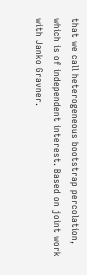that we call heterogeneous bootstrap percolation, which is of independent interest. Based on joint work with Janko Gravner.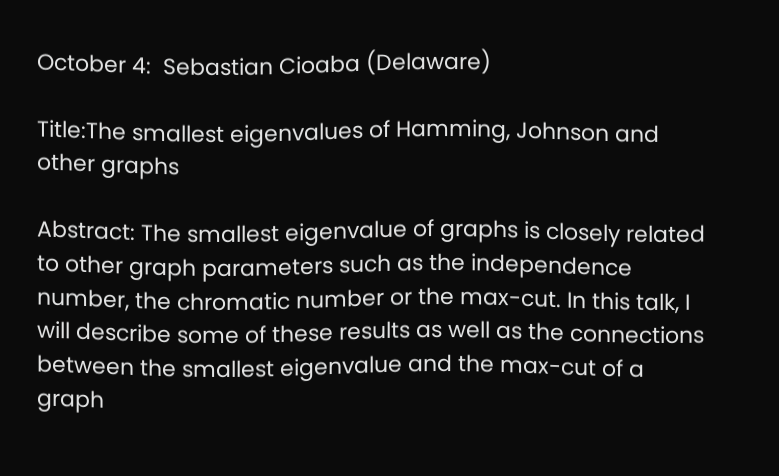October 4:  Sebastian Cioaba (Delaware)

Title:The smallest eigenvalues of Hamming, Johnson and other graphs

Abstract: The smallest eigenvalue of graphs is closely related to other graph parameters such as the independence number, the chromatic number or the max-cut. In this talk, I will describe some of these results as well as the connections between the smallest eigenvalue and the max-cut of a graph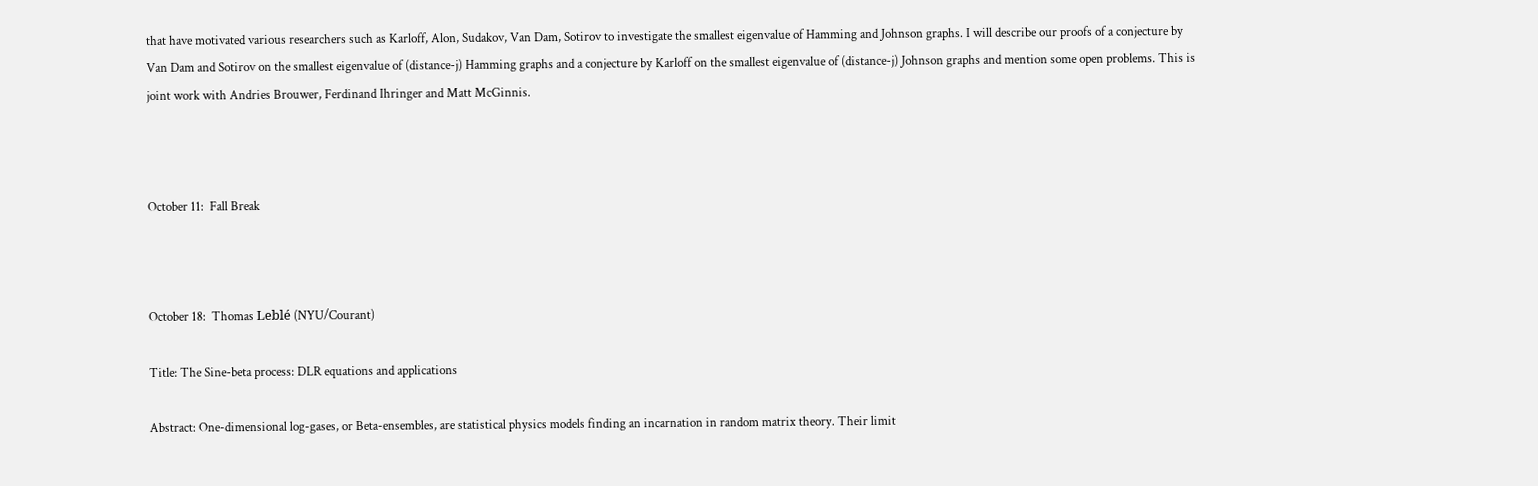that have motivated various researchers such as Karloff, Alon, Sudakov, Van Dam, Sotirov to investigate the smallest eigenvalue of Hamming and Johnson graphs. I will describe our proofs of a conjecture by Van Dam and Sotirov on the smallest eigenvalue of (distance-j) Hamming graphs and a conjecture by Karloff on the smallest eigenvalue of (distance-j) Johnson graphs and mention some open problems. This is joint work with Andries Brouwer, Ferdinand Ihringer and Matt McGinnis.



October 11:  Fall Break



October 18:  Thomas Leblé (NYU/Courant)

Title: The Sine-beta process: DLR equations and applications

Abstract: One-dimensional log-gases, or Beta-ensembles, are statistical physics models finding an incarnation in random matrix theory. Their limit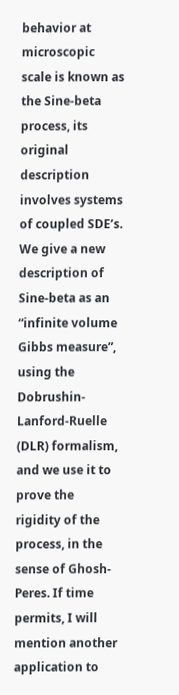behavior at microscopic scale is known as the Sine-beta process, its original description involves systems of coupled SDE’s. We give a new description of Sine-beta as an “infinite volume Gibbs measure”, using the Dobrushin-Lanford-Ruelle (DLR) formalism, and we use it to prove the rigidity of the process, in the sense of Ghosh-Peres. If time permits, I will mention another application to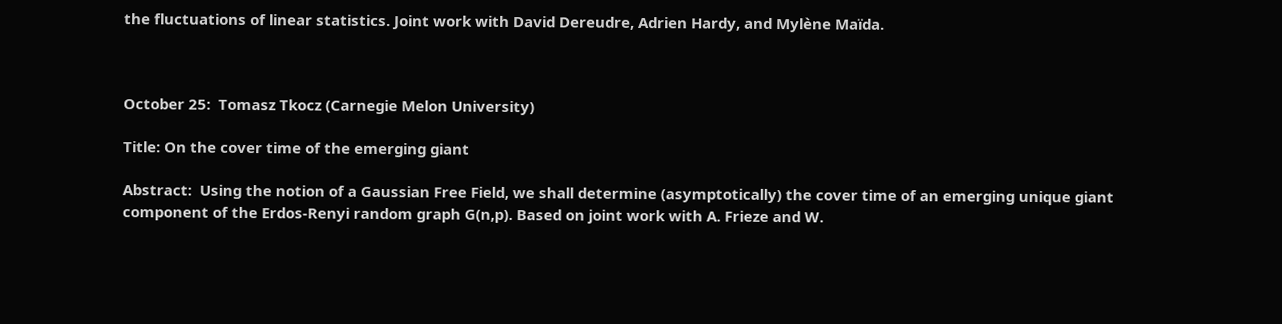the fluctuations of linear statistics. Joint work with David Dereudre, Adrien Hardy, and Mylène Maïda.



October 25:  Tomasz Tkocz (Carnegie Melon University)

Title: On the cover time of the emerging giant

Abstract:  Using the notion of a Gaussian Free Field, we shall determine (asymptotically) the cover time of an emerging unique giant component of the Erdos-Renyi random graph G(n,p). Based on joint work with A. Frieze and W.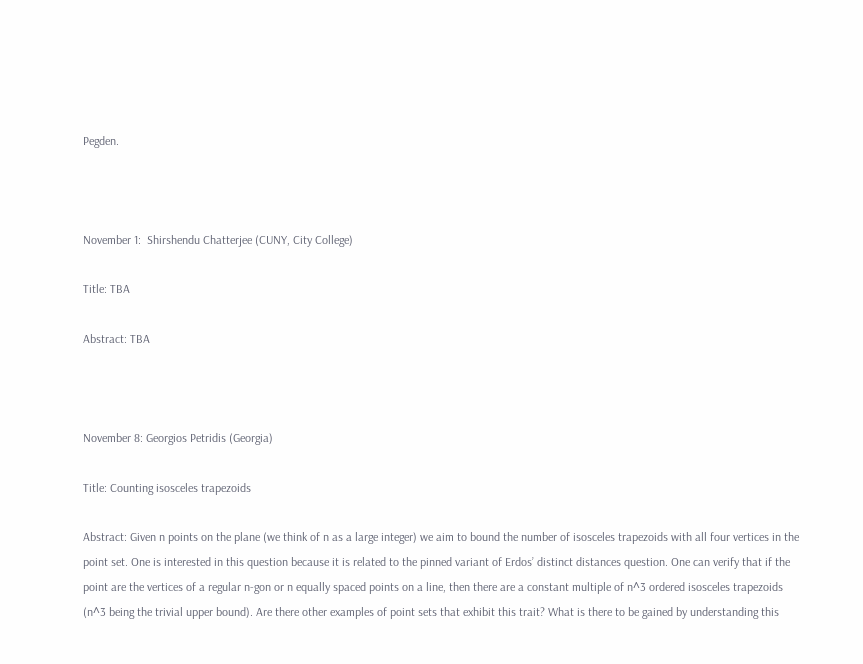Pegden.



November 1:  Shirshendu Chatterjee (CUNY, City College)

Title: TBA

Abstract: TBA



November 8: Georgios Petridis (Georgia)

Title: Counting isosceles trapezoids

Abstract: Given n points on the plane (we think of n as a large integer) we aim to bound the number of isosceles trapezoids with all four vertices in the point set. One is interested in this question because it is related to the pinned variant of Erdos’ distinct distances question. One can verify that if the point are the vertices of a regular n-gon or n equally spaced points on a line, then there are a constant multiple of n^3 ordered isosceles trapezoids (n^3 being the trivial upper bound). Are there other examples of point sets that exhibit this trait? What is there to be gained by understanding this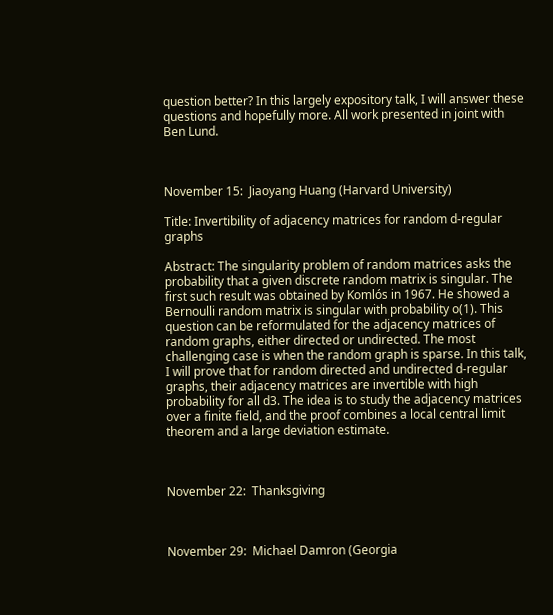question better? In this largely expository talk, I will answer these questions and hopefully more. All work presented in joint with Ben Lund.



November 15:  Jiaoyang Huang (Harvard University)

Title: Invertibility of adjacency matrices for random d-regular graphs

Abstract: The singularity problem of random matrices asks the probability that a given discrete random matrix is singular. The first such result was obtained by Komlós in 1967. He showed a Bernoulli random matrix is singular with probability o(1). This question can be reformulated for the adjacency matrices of random graphs, either directed or undirected. The most challenging case is when the random graph is sparse. In this talk, I will prove that for random directed and undirected d-regular graphs, their adjacency matrices are invertible with high probability for all d3. The idea is to study the adjacency matrices over a finite field, and the proof combines a local central limit theorem and a large deviation estimate.



November 22:  Thanksgiving



November 29:  Michael Damron (Georgia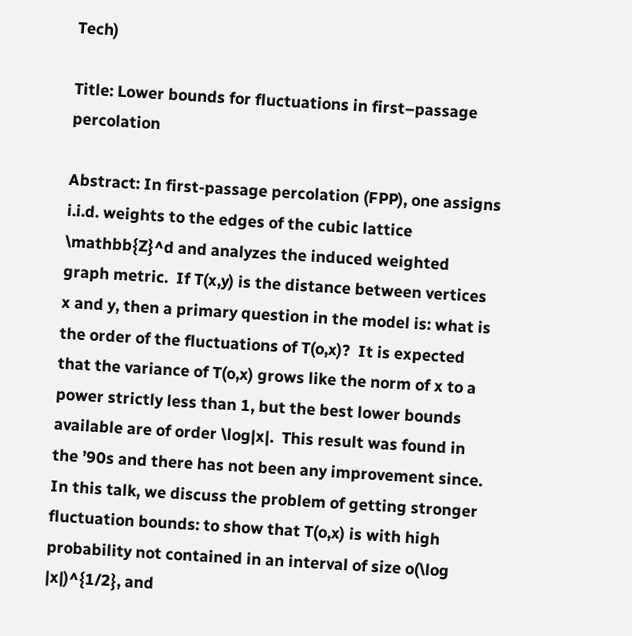Tech)

Title: Lower bounds for fluctuations in first–passage percolation

Abstract: In first-passage percolation (FPP), one assigns i.i.d. weights to the edges of the cubic lattice \mathbb{Z}^d and analyzes the induced weighted graph metric.  If T(x,y) is the distance between vertices x and y, then a primary question in the model is: what is the order of the fluctuations of T(o,x)?  It is expected that the variance of T(o,x) grows like the norm of x to a power strictly less than 1, but the best lower bounds available are of order \log|x|.  This result was found in the ’90s and there has not been any improvement since.  In this talk, we discuss the problem of getting stronger fluctuation bounds: to show that T(o,x) is with high probability not contained in an interval of size o(\log |x|)^{1/2}, and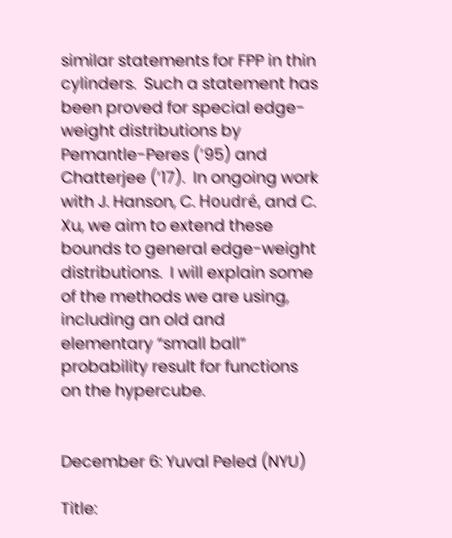similar statements for FPP in thin cylinders.  Such a statement has been proved for special edge-weight distributions by Pemantle-Peres (’95) and Chatterjee (’17).  In ongoing work with J. Hanson, C. Houdré, and C. Xu, we aim to extend these bounds to general edge-weight distributions.  I will explain some of the methods we are using, including an old and elementary “small ball” probability result for functions on the hypercube.


December 6: Yuval Peled (NYU)

Title: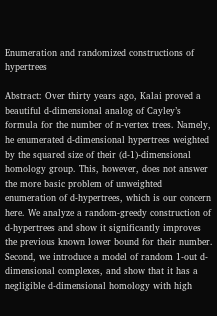Enumeration and randomized constructions of hypertrees

Abstract: Over thirty years ago, Kalai proved a beautiful d-dimensional analog of Cayley’s formula for the number of n-vertex trees. Namely, he enumerated d-dimensional hypertrees weighted by the squared size of their (d-1)-dimensional homology group. This, however, does not answer the more basic problem of unweighted enumeration of d-hypertrees, which is our concern here. We analyze a random-greedy construction of d-hypertrees and show it significantly improves the previous known lower bound for their number. Second, we introduce a model of random 1-out d-dimensional complexes, and show that it has a negligible d-dimensional homology with high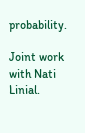probability.

Joint work with Nati Linial.